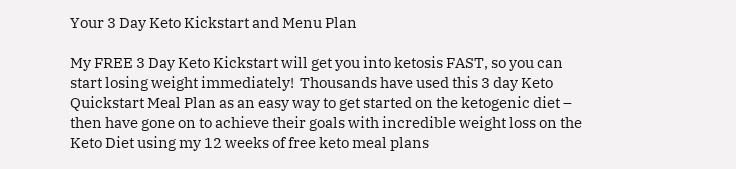Your 3 Day Keto Kickstart and Menu Plan

My FREE 3 Day Keto Kickstart will get you into ketosis FAST, so you can start losing weight immediately!  Thousands have used this 3 day Keto Quickstart Meal Plan as an easy way to get started on the ketogenic diet – then have gone on to achieve their goals with incredible weight loss on the Keto Diet using my 12 weeks of free keto meal plans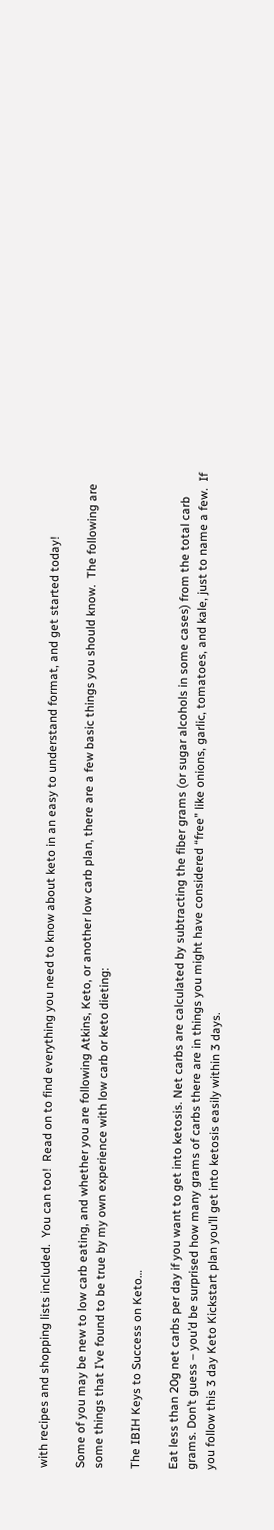with recipes and shopping lists included.  You can too!  Read on to find everything you need to know about keto in an easy to understand format, and get started today!

Some of you may be new to low carb eating, and whether you are following Atkins, Keto, or another low carb plan, there are a few basic things you should know.  The following are some things that I’ve found to be true by my own experience with low carb or keto dieting:

The IBIH Keys to Success on Keto…

Eat less than 20g net carbs per day if you want to get into ketosis. Net carbs are calculated by subtracting the fiber grams (or sugar alcohols in some cases) from the total carb grams. Don’t guess – you’d be surprised how many grams of carbs there are in things you might have considered “free” like onions, garlic, tomatoes, and kale, just to name a few.  If you follow this 3 day Keto Kickstart plan you’ll get into ketosis easily within 3 days.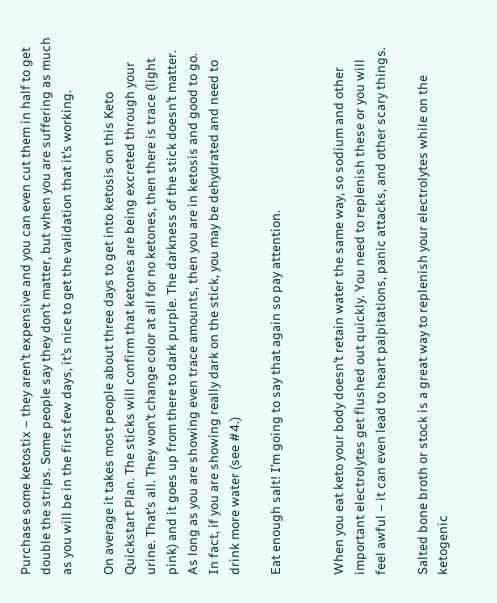Purchase some ketostix – they aren’t expensive and you can even cut them in half to get double the strips. Some people say they don’t matter, but when you are suffering as much as you will be in the first few days, it’s nice to get the validation that it’s working.

On average it takes most people about three days to get into ketosis on this Keto Quickstart Plan. The sticks will confirm that ketones are being excreted through your urine. That’s all. They won’t change color at all for no ketones, then there is trace (light pink) and it goes up from there to dark purple. The darkness of the stick doesn’t matter. As long as you are showing even trace amounts, then you are in ketosis and good to go. In fact, if you are showing really dark on the stick, you may be dehydrated and need to drink more water (see #4.)

Eat enough salt! I’m going to say that again so pay attention.


When you eat keto your body doesn’t retain water the same way, so sodium and other important electrolytes get flushed out quickly. You need to replenish these or you will feel awful – it can even lead to heart palpitations, panic attacks, and other scary things.

Salted bone broth or stock is a great way to replenish your electrolytes while on the ketogenic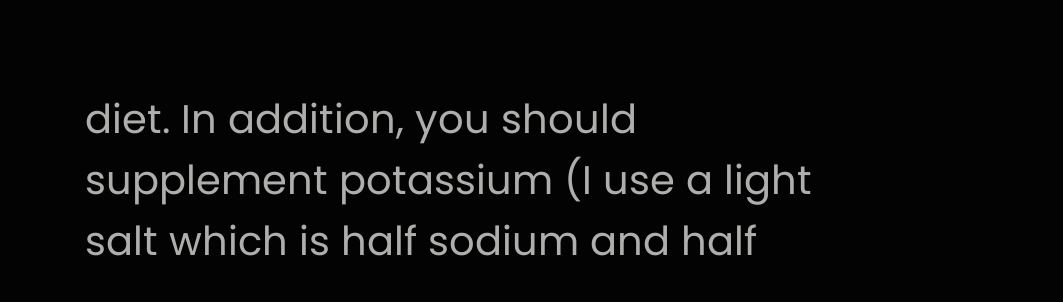diet. In addition, you should supplement potassium (I use a light salt which is half sodium and half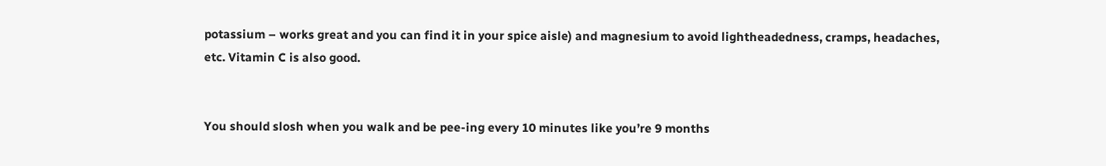potassium – works great and you can find it in your spice aisle) and magnesium to avoid lightheadedness, cramps, headaches, etc. Vitamin C is also good.


You should slosh when you walk and be pee-ing every 10 minutes like you’re 9 months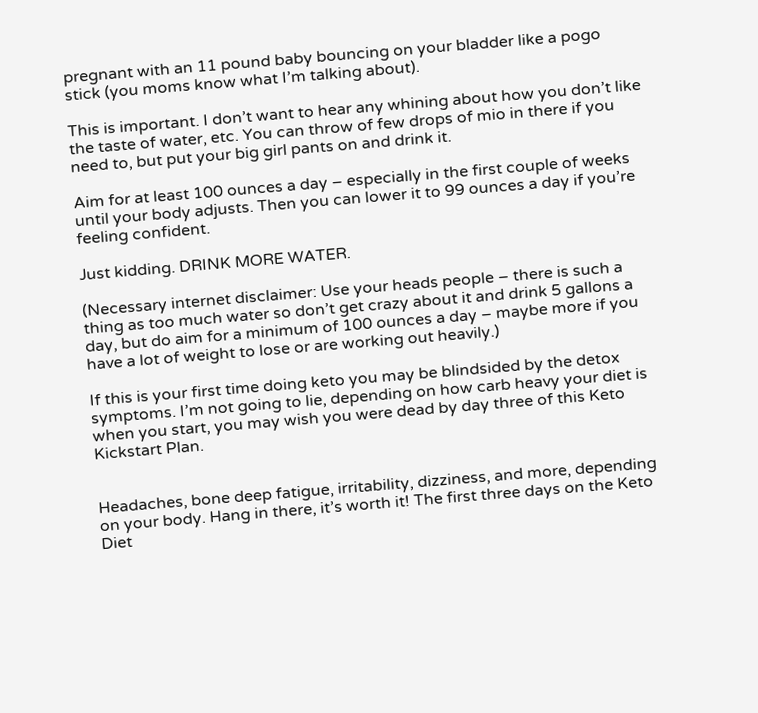pregnant with an 11 pound baby bouncing on your bladder like a pogo stick (you moms know what I’m talking about).

This is important. I don’t want to hear any whining about how you don’t like the taste of water, etc. You can throw of few drops of mio in there if you need to, but put your big girl pants on and drink it.

Aim for at least 100 ounces a day – especially in the first couple of weeks until your body adjusts. Then you can lower it to 99 ounces a day if you’re feeling confident.

Just kidding. DRINK MORE WATER.

(Necessary internet disclaimer: Use your heads people – there is such a thing as too much water so don’t get crazy about it and drink 5 gallons a day, but do aim for a minimum of 100 ounces a day – maybe more if you have a lot of weight to lose or are working out heavily.)

If this is your first time doing keto you may be blindsided by the detox symptoms. I’m not going to lie, depending on how carb heavy your diet is when you start, you may wish you were dead by day three of this Keto Kickstart Plan.


Headaches, bone deep fatigue, irritability, dizziness, and more, depending on your body. Hang in there, it’s worth it! The first three days on the Keto Diet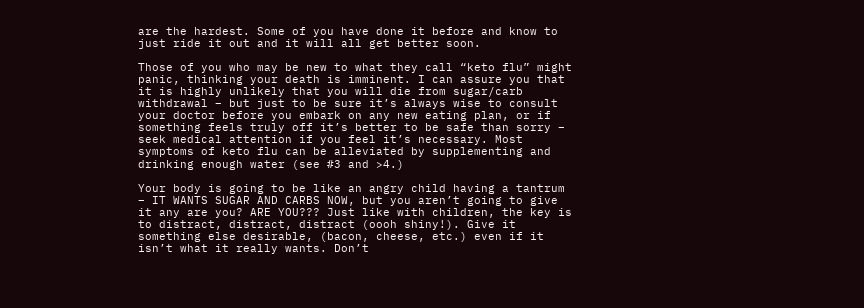are the hardest. Some of you have done it before and know to just ride it out and it will all get better soon.

Those of you who may be new to what they call “keto flu” might panic, thinking your death is imminent. I can assure you that it is highly unlikely that you will die from sugar/carb withdrawal – but just to be sure it’s always wise to consult your doctor before you embark on any new eating plan, or if something feels truly off it’s better to be safe than sorry – seek medical attention if you feel it’s necessary. Most symptoms of keto flu can be alleviated by supplementing and drinking enough water (see #3 and >4.)

Your body is going to be like an angry child having a tantrum – IT WANTS SUGAR AND CARBS NOW, but you aren’t going to give it any are you? ARE YOU??? Just like with children, the key is to distract, distract, distract (oooh shiny!). Give it something else desirable, (bacon, cheese, etc.) even if it isn’t what it really wants. Don’t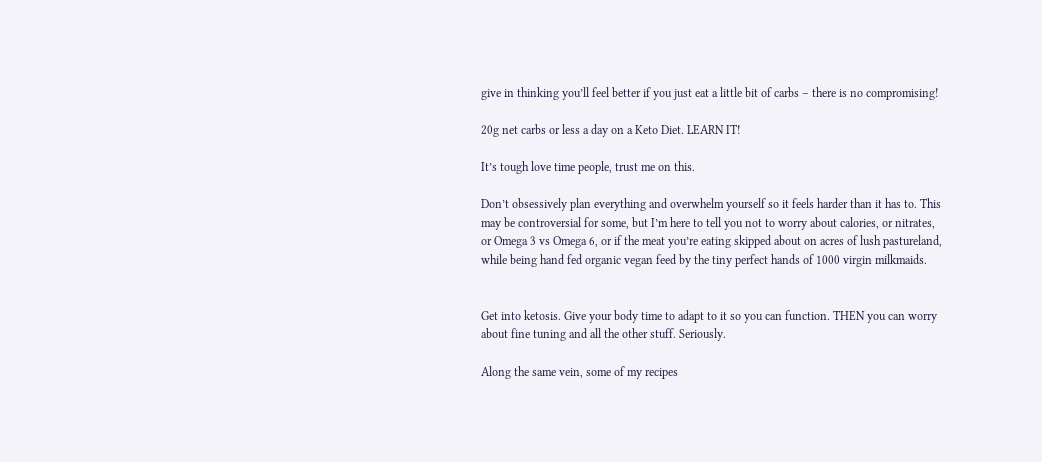give in thinking you’ll feel better if you just eat a little bit of carbs – there is no compromising!

20g net carbs or less a day on a Keto Diet. LEARN IT!

It’s tough love time people, trust me on this.

Don’t obsessively plan everything and overwhelm yourself so it feels harder than it has to. This may be controversial for some, but I’m here to tell you not to worry about calories, or nitrates, or Omega 3 vs Omega 6, or if the meat you’re eating skipped about on acres of lush pastureland, while being hand fed organic vegan feed by the tiny perfect hands of 1000 virgin milkmaids.


Get into ketosis. Give your body time to adapt to it so you can function. THEN you can worry about fine tuning and all the other stuff. Seriously.

Along the same vein, some of my recipes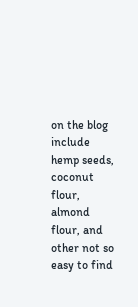on the blog include hemp seeds, coconut flour, almond flour, and other not so easy to find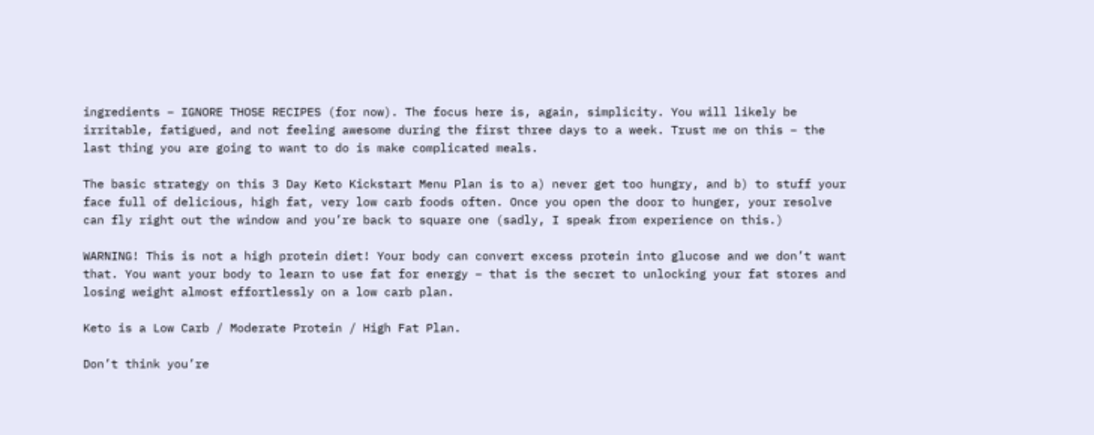ingredients – IGNORE THOSE RECIPES (for now). The focus here is, again, simplicity. You will likely be irritable, fatigued, and not feeling awesome during the first three days to a week. Trust me on this – the last thing you are going to want to do is make complicated meals.

The basic strategy on this 3 Day Keto Kickstart Menu Plan is to a) never get too hungry, and b) to stuff your face full of delicious, high fat, very low carb foods often. Once you open the door to hunger, your resolve can fly right out the window and you’re back to square one (sadly, I speak from experience on this.)

WARNING! This is not a high protein diet! Your body can convert excess protein into glucose and we don’t want that. You want your body to learn to use fat for energy – that is the secret to unlocking your fat stores and losing weight almost effortlessly on a low carb plan.

Keto is a Low Carb / Moderate Protein / High Fat Plan.

Don’t think you’re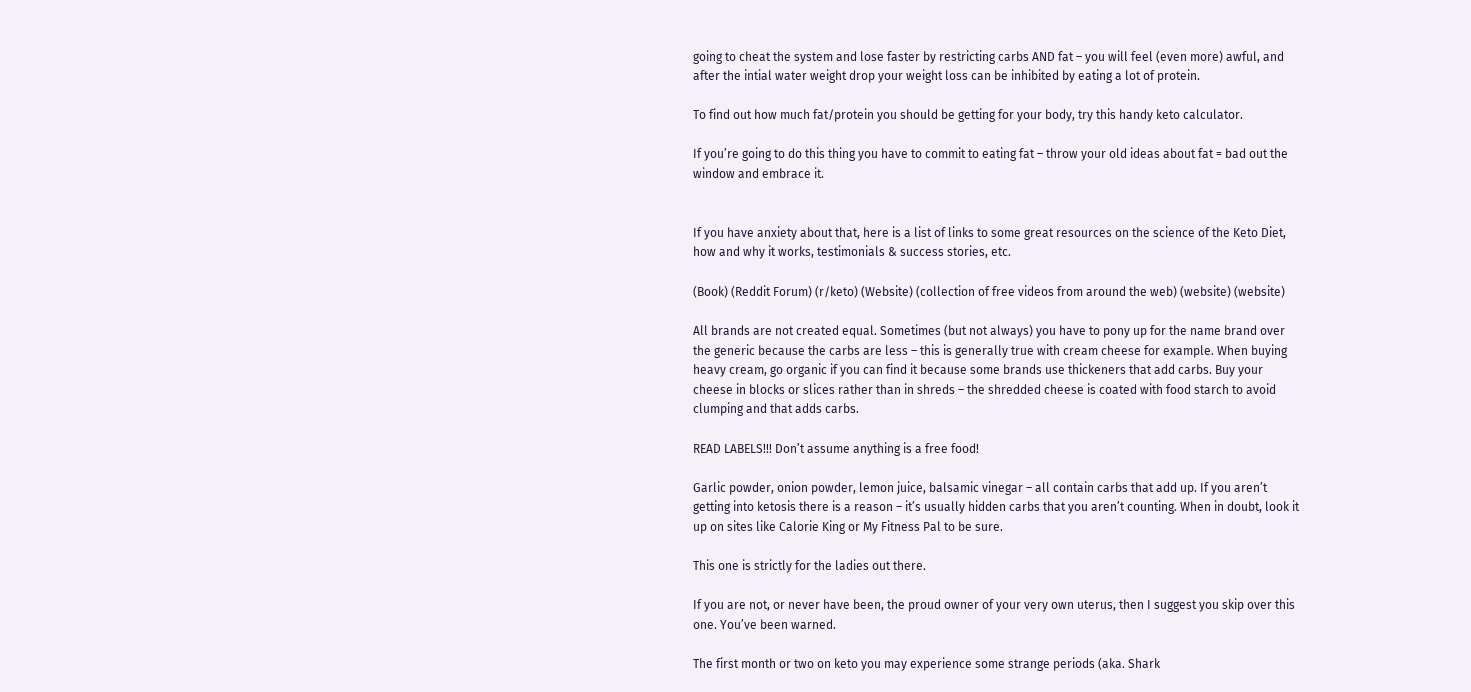going to cheat the system and lose faster by restricting carbs AND fat – you will feel (even more) awful, and after the intial water weight drop your weight loss can be inhibited by eating a lot of protein.

To find out how much fat/protein you should be getting for your body, try this handy keto calculator.

If you’re going to do this thing you have to commit to eating fat – throw your old ideas about fat = bad out the window and embrace it.


If you have anxiety about that, here is a list of links to some great resources on the science of the Keto Diet, how and why it works, testimonials & success stories, etc.

(Book) (Reddit Forum) (r/keto) (Website) (collection of free videos from around the web) (website) (website)

All brands are not created equal. Sometimes (but not always) you have to pony up for the name brand over the generic because the carbs are less – this is generally true with cream cheese for example. When buying heavy cream, go organic if you can find it because some brands use thickeners that add carbs. Buy your cheese in blocks or slices rather than in shreds – the shredded cheese is coated with food starch to avoid clumping and that adds carbs.

READ LABELS!!! Don’t assume anything is a free food!

Garlic powder, onion powder, lemon juice, balsamic vinegar – all contain carbs that add up. If you aren’t getting into ketosis there is a reason – it’s usually hidden carbs that you aren’t counting. When in doubt, look it up on sites like Calorie King or My Fitness Pal to be sure.

This one is strictly for the ladies out there.

If you are not, or never have been, the proud owner of your very own uterus, then I suggest you skip over this one. You’ve been warned.

The first month or two on keto you may experience some strange periods (aka. Shark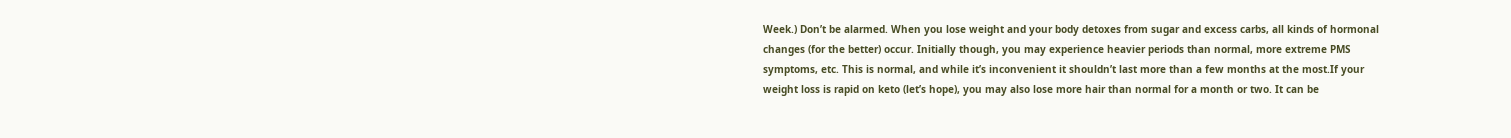Week.) Don’t be alarmed. When you lose weight and your body detoxes from sugar and excess carbs, all kinds of hormonal changes (for the better) occur. Initially though, you may experience heavier periods than normal, more extreme PMS symptoms, etc. This is normal, and while it’s inconvenient it shouldn’t last more than a few months at the most.If your weight loss is rapid on keto (let’s hope), you may also lose more hair than normal for a month or two. It can be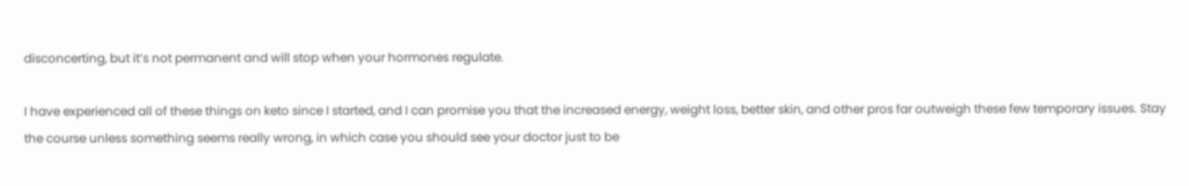disconcerting, but it’s not permanent and will stop when your hormones regulate.

I have experienced all of these things on keto since I started, and I can promise you that the increased energy, weight loss, better skin, and other pros far outweigh these few temporary issues. Stay the course unless something seems really wrong, in which case you should see your doctor just to be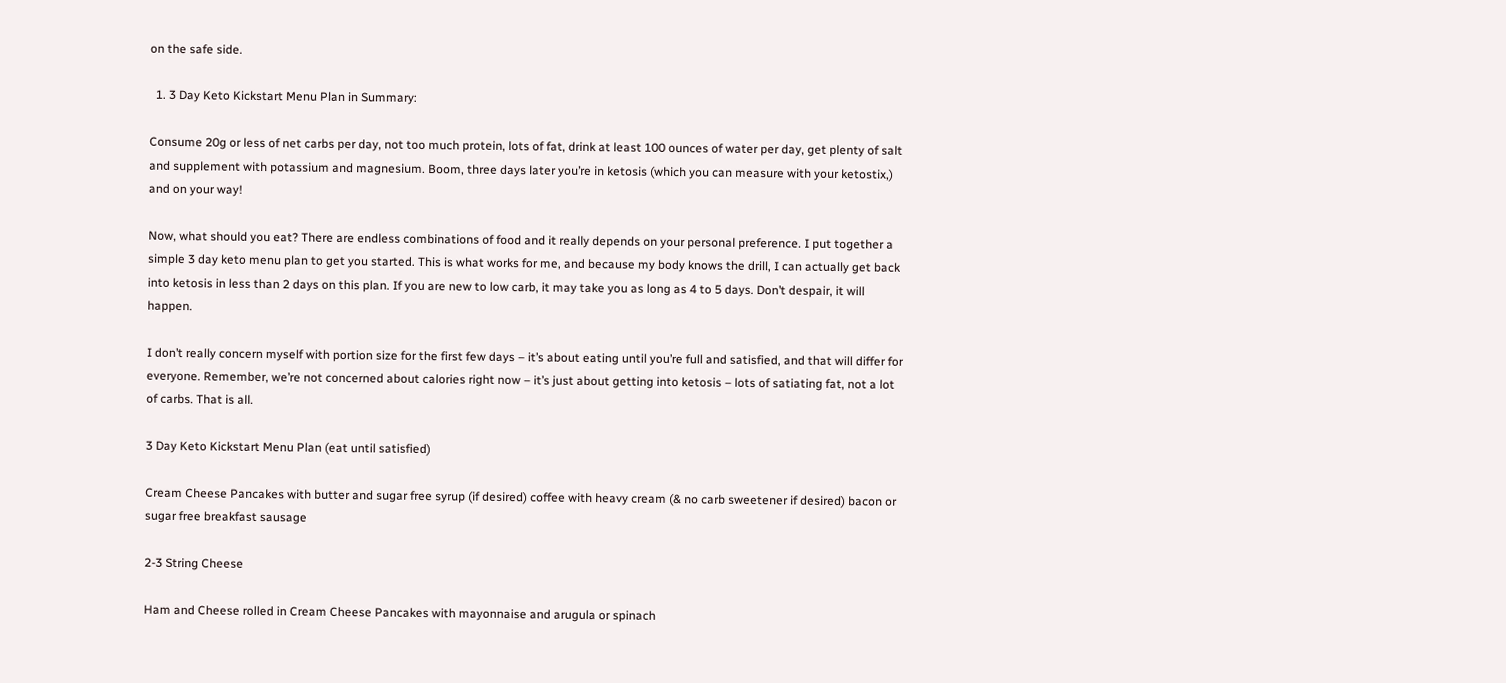on the safe side.

  1. 3 Day Keto Kickstart Menu Plan in Summary:

Consume 20g or less of net carbs per day, not too much protein, lots of fat, drink at least 100 ounces of water per day, get plenty of salt and supplement with potassium and magnesium. Boom, three days later you’re in ketosis (which you can measure with your ketostix,) and on your way!

Now, what should you eat? There are endless combinations of food and it really depends on your personal preference. I put together a simple 3 day keto menu plan to get you started. This is what works for me, and because my body knows the drill, I can actually get back into ketosis in less than 2 days on this plan. If you are new to low carb, it may take you as long as 4 to 5 days. Don’t despair, it will happen.

I don’t really concern myself with portion size for the first few days – it’s about eating until you’re full and satisfied, and that will differ for everyone. Remember, we’re not concerned about calories right now – it’s just about getting into ketosis – lots of satiating fat, not a lot of carbs. That is all.

3 Day Keto Kickstart Menu Plan (eat until satisfied)

Cream Cheese Pancakes with butter and sugar free syrup (if desired) coffee with heavy cream (& no carb sweetener if desired) bacon or sugar free breakfast sausage

2-3 String Cheese

Ham and Cheese rolled in Cream Cheese Pancakes with mayonnaise and arugula or spinach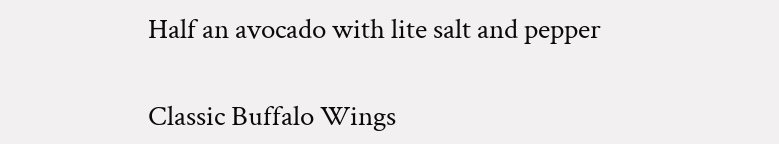Half an avocado with lite salt and pepper

Classic Buffalo Wings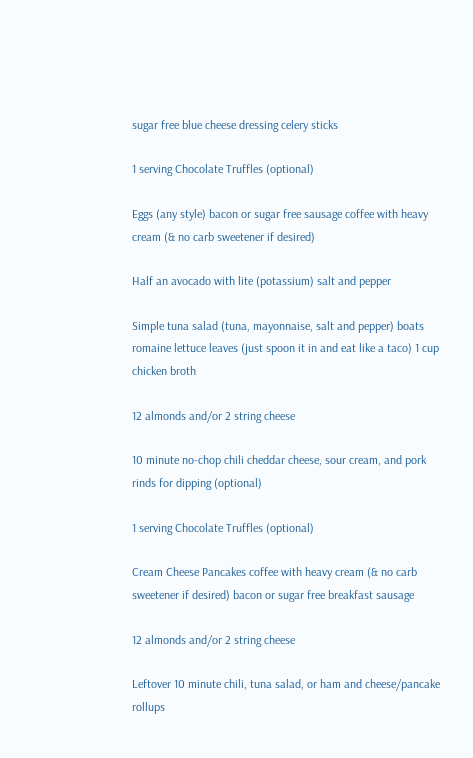sugar free blue cheese dressing celery sticks

1 serving Chocolate Truffles (optional)

Eggs (any style) bacon or sugar free sausage coffee with heavy cream (& no carb sweetener if desired)

Half an avocado with lite (potassium) salt and pepper

Simple tuna salad (tuna, mayonnaise, salt and pepper) boats romaine lettuce leaves (just spoon it in and eat like a taco) 1 cup chicken broth

12 almonds and/or 2 string cheese

10 minute no-chop chili cheddar cheese, sour cream, and pork rinds for dipping (optional)

1 serving Chocolate Truffles (optional)

Cream Cheese Pancakes coffee with heavy cream (& no carb sweetener if desired) bacon or sugar free breakfast sausage

12 almonds and/or 2 string cheese

Leftover 10 minute chili, tuna salad, or ham and cheese/pancake rollups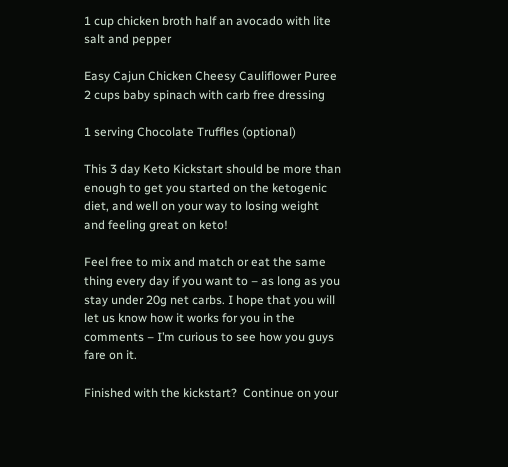1 cup chicken broth half an avocado with lite salt and pepper

Easy Cajun Chicken Cheesy Cauliflower Puree 2 cups baby spinach with carb free dressing

1 serving Chocolate Truffles (optional)

This 3 day Keto Kickstart should be more than enough to get you started on the ketogenic diet, and well on your way to losing weight and feeling great on keto!

Feel free to mix and match or eat the same thing every day if you want to – as long as you stay under 20g net carbs. I hope that you will let us know how it works for you in the comments – I’m curious to see how you guys fare on it.

Finished with the kickstart?  Continue on your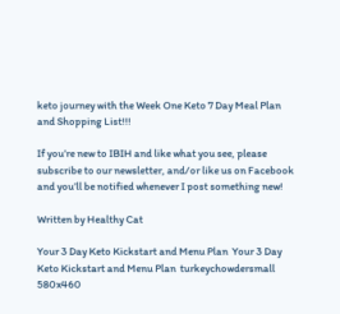keto journey with the Week One Keto 7 Day Meal Plan and Shopping List!!!

If you’re new to IBIH and like what you see, please subscribe to our newsletter, and/or like us on Facebook and you’ll be notified whenever I post something new!

Written by Healthy Cat

Your 3 Day Keto Kickstart and Menu Plan  Your 3 Day Keto Kickstart and Menu Plan  turkeychowdersmall 580x460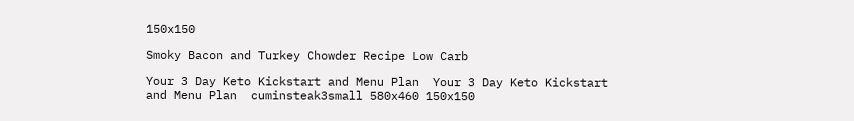150x150

Smoky Bacon and Turkey Chowder Recipe Low Carb

Your 3 Day Keto Kickstart and Menu Plan  Your 3 Day Keto Kickstart and Menu Plan  cuminsteak3small 580x460 150x150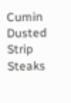Cumin Dusted Strip Steaks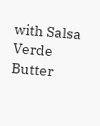with Salsa Verde Butter